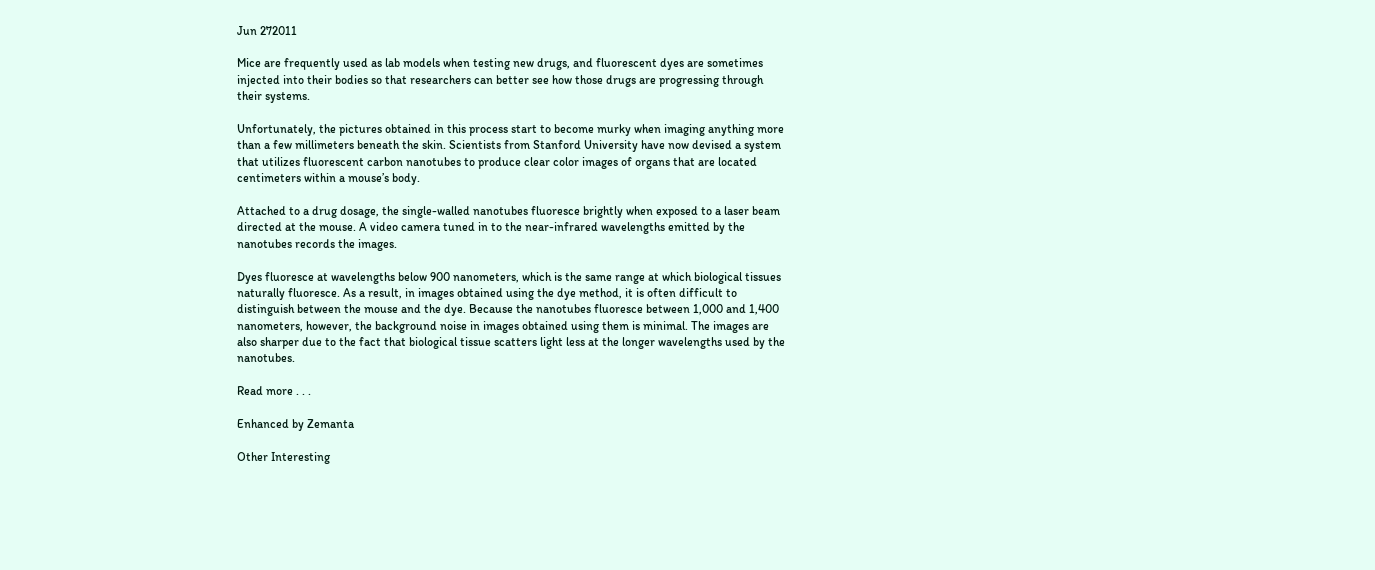Jun 272011

Mice are frequently used as lab models when testing new drugs, and fluorescent dyes are sometimes injected into their bodies so that researchers can better see how those drugs are progressing through their systems.

Unfortunately, the pictures obtained in this process start to become murky when imaging anything more than a few millimeters beneath the skin. Scientists from Stanford University have now devised a system that utilizes fluorescent carbon nanotubes to produce clear color images of organs that are located centimeters within a mouse’s body.

Attached to a drug dosage, the single-walled nanotubes fluoresce brightly when exposed to a laser beam directed at the mouse. A video camera tuned in to the near-infrared wavelengths emitted by the nanotubes records the images.

Dyes fluoresce at wavelengths below 900 nanometers, which is the same range at which biological tissues naturally fluoresce. As a result, in images obtained using the dye method, it is often difficult to distinguish between the mouse and the dye. Because the nanotubes fluoresce between 1,000 and 1,400 nanometers, however, the background noise in images obtained using them is minimal. The images are also sharper due to the fact that biological tissue scatters light less at the longer wavelengths used by the nanotubes.

Read more . . .

Enhanced by Zemanta

Other Interesting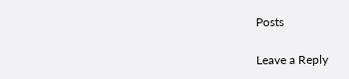Posts

Leave a Reply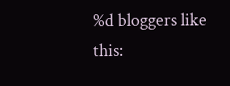%d bloggers like this: